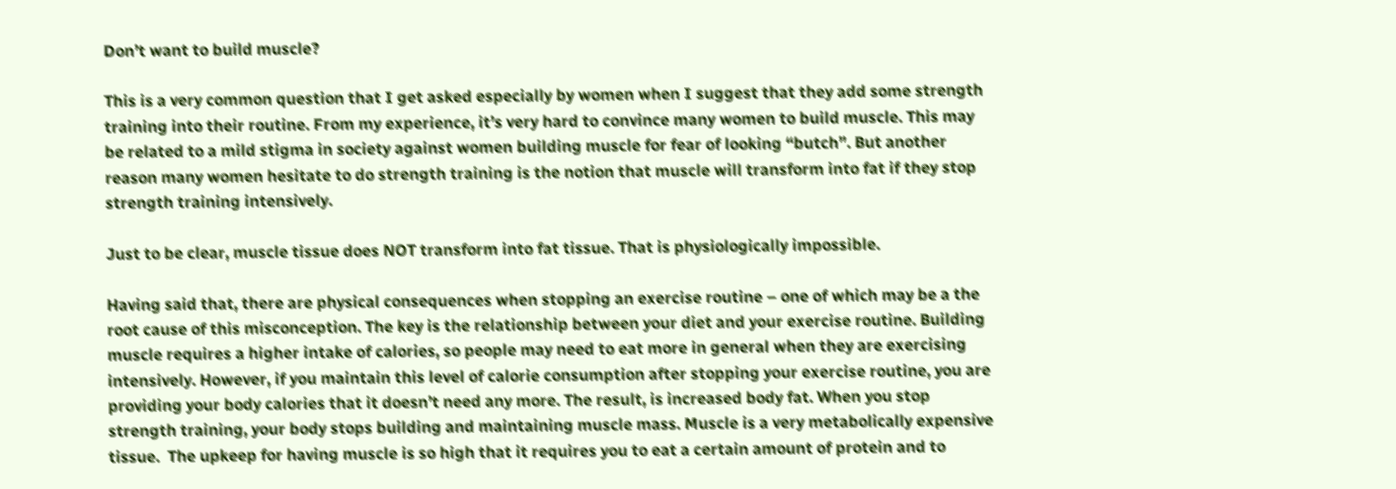Don’t want to build muscle?

This is a very common question that I get asked especially by women when I suggest that they add some strength training into their routine. From my experience, it’s very hard to convince many women to build muscle. This may be related to a mild stigma in society against women building muscle for fear of looking “butch”. But another reason many women hesitate to do strength training is the notion that muscle will transform into fat if they stop strength training intensively.

Just to be clear, muscle tissue does NOT transform into fat tissue. That is physiologically impossible.

Having said that, there are physical consequences when stopping an exercise routine – one of which may be a the root cause of this misconception. The key is the relationship between your diet and your exercise routine. Building muscle requires a higher intake of calories, so people may need to eat more in general when they are exercising intensively. However, if you maintain this level of calorie consumption after stopping your exercise routine, you are providing your body calories that it doesn’t need any more. The result, is increased body fat. When you stop strength training, your body stops building and maintaining muscle mass. Muscle is a very metabolically expensive tissue.  The upkeep for having muscle is so high that it requires you to eat a certain amount of protein and to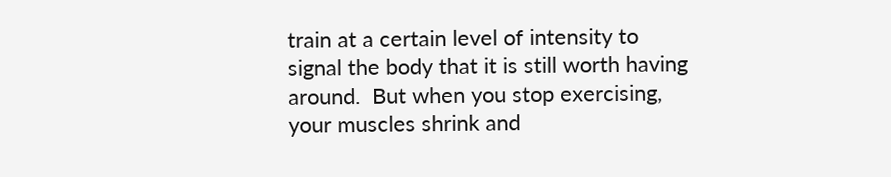train at a certain level of intensity to signal the body that it is still worth having around.  But when you stop exercising, your muscles shrink and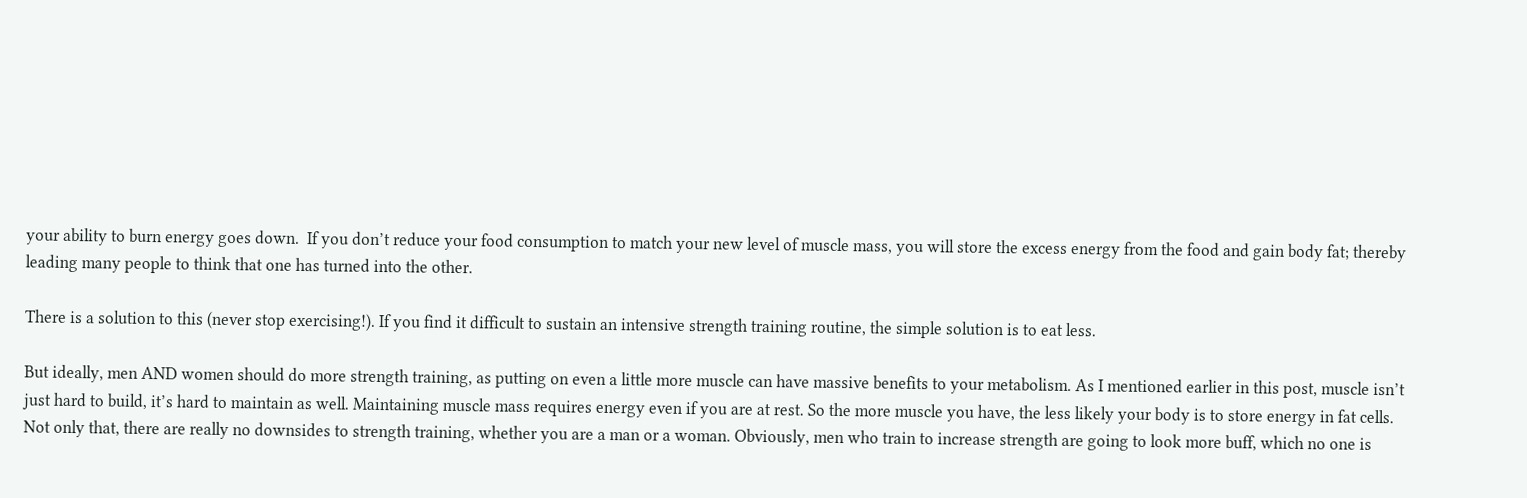your ability to burn energy goes down.  If you don’t reduce your food consumption to match your new level of muscle mass, you will store the excess energy from the food and gain body fat; thereby leading many people to think that one has turned into the other.

There is a solution to this (never stop exercising!). If you find it difficult to sustain an intensive strength training routine, the simple solution is to eat less.

But ideally, men AND women should do more strength training, as putting on even a little more muscle can have massive benefits to your metabolism. As I mentioned earlier in this post, muscle isn’t just hard to build, it’s hard to maintain as well. Maintaining muscle mass requires energy even if you are at rest. So the more muscle you have, the less likely your body is to store energy in fat cells. Not only that, there are really no downsides to strength training, whether you are a man or a woman. Obviously, men who train to increase strength are going to look more buff, which no one is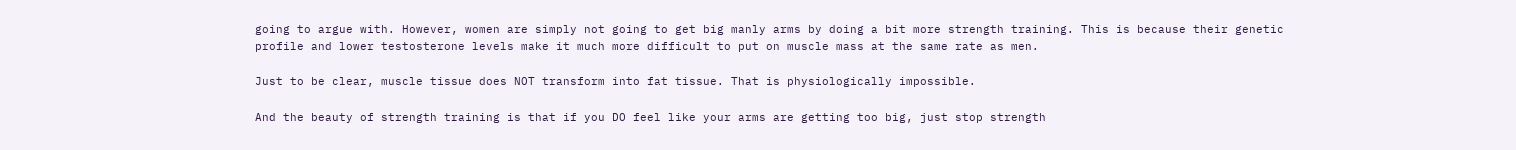going to argue with. However, women are simply not going to get big manly arms by doing a bit more strength training. This is because their genetic profile and lower testosterone levels make it much more difficult to put on muscle mass at the same rate as men.

Just to be clear, muscle tissue does NOT transform into fat tissue. That is physiologically impossible.

And the beauty of strength training is that if you DO feel like your arms are getting too big, just stop strength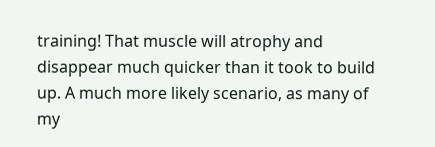training! That muscle will atrophy and disappear much quicker than it took to build up. A much more likely scenario, as many of my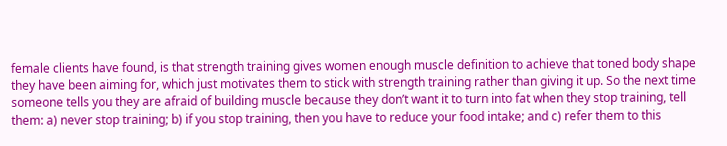female clients have found, is that strength training gives women enough muscle definition to achieve that toned body shape they have been aiming for, which just motivates them to stick with strength training rather than giving it up. So the next time someone tells you they are afraid of building muscle because they don’t want it to turn into fat when they stop training, tell them: a) never stop training; b) if you stop training, then you have to reduce your food intake; and c) refer them to this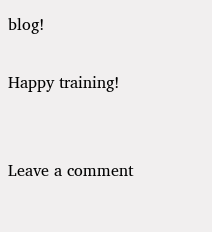blog!

Happy training!


Leave a comment